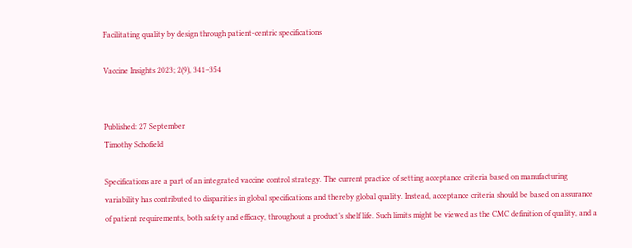Facilitating quality by design through patient-centric specifications

Vaccine Insights 2023; 2(9), 341–354


Published: 27 September
Timothy Schofield

Specifications are a part of an integrated vaccine control strategy. The current practice of setting acceptance criteria based on manufacturing variability has contributed to disparities in global specifications and thereby global quality. Instead, acceptance criteria should be based on assurance of patient requirements, both safety and efficacy, throughout a product’s shelf life. Such limits might be viewed as the CMC definition of quality, and a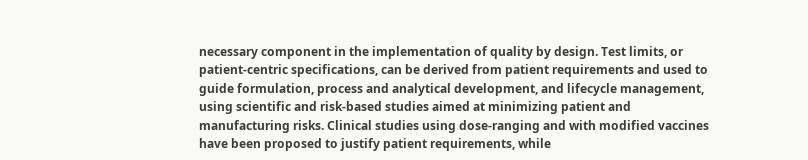necessary component in the implementation of quality by design. Test limits, or patient-centric specifications, can be derived from patient requirements and used to guide formulation, process and analytical development, and lifecycle management, using scientific and risk-based studies aimed at minimizing patient and manufacturing risks. Clinical studies using dose-ranging and with modified vaccines have been proposed to justify patient requirements, while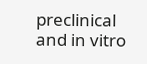preclinical and in vitro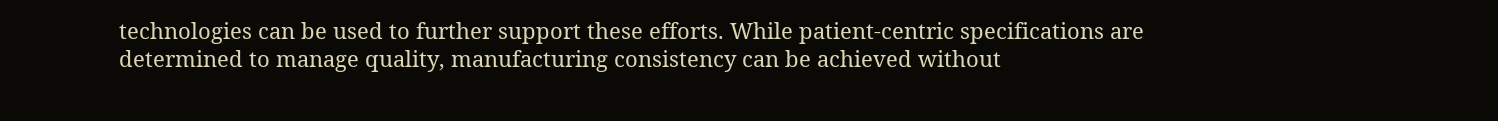technologies can be used to further support these efforts. While patient-centric specifications are determined to manage quality, manufacturing consistency can be achieved without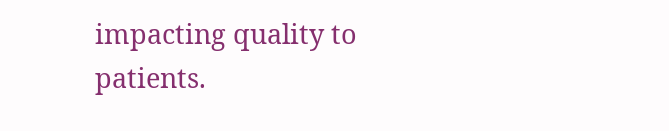impacting quality to patients.